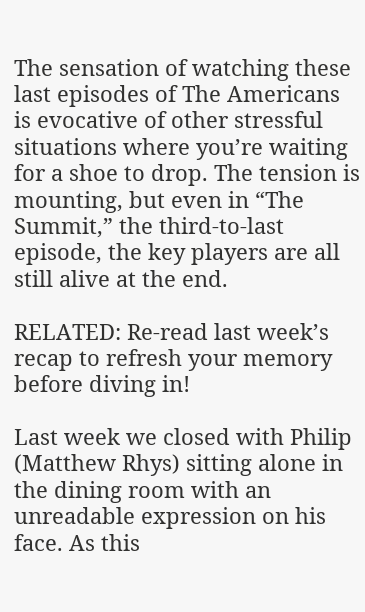The sensation of watching these last episodes of The Americans is evocative of other stressful situations where you’re waiting for a shoe to drop. The tension is mounting, but even in “The Summit,” the third-to-last episode, the key players are all still alive at the end.

RELATED: Re-read last week’s recap to refresh your memory before diving in!

Last week we closed with Philip (Matthew Rhys) sitting alone in the dining room with an unreadable expression on his face. As this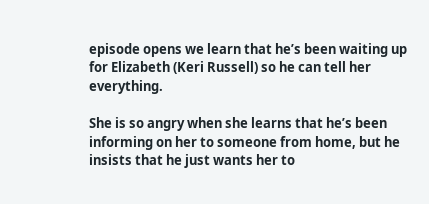episode opens we learn that he’s been waiting up for Elizabeth (Keri Russell) so he can tell her everything.

She is so angry when she learns that he’s been informing on her to someone from home, but he insists that he just wants her to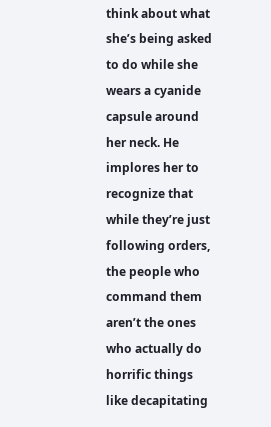think about what she’s being asked to do while she wears a cyanide capsule around her neck. He implores her to recognize that while they’re just following orders, the people who command them aren’t the ones who actually do horrific things like decapitating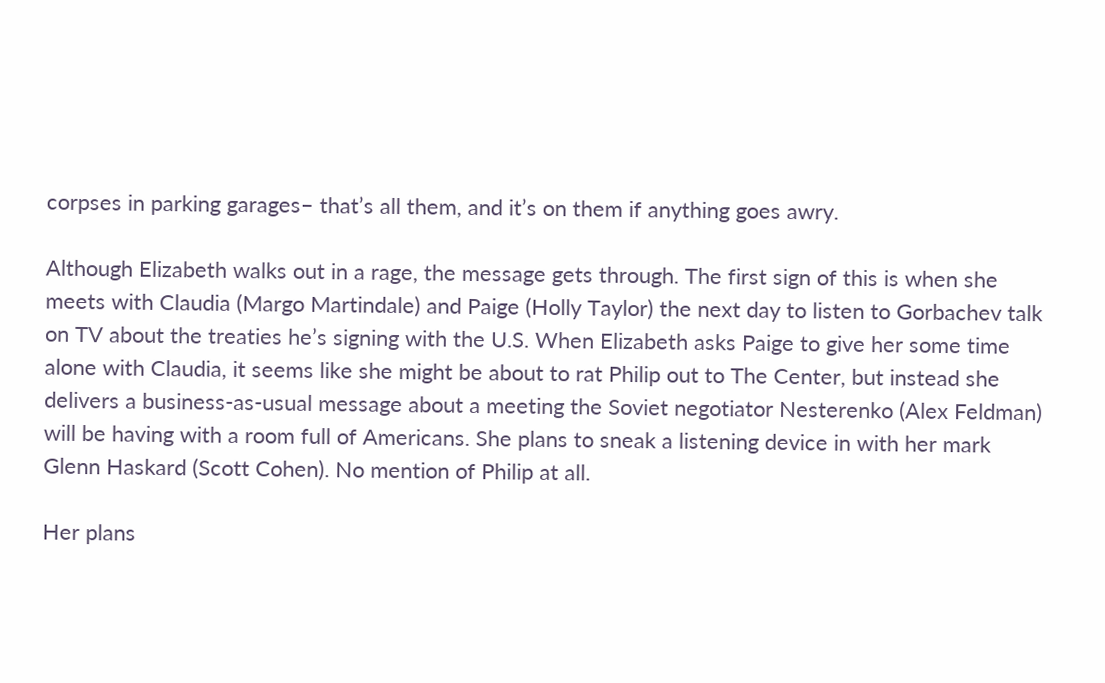corpses in parking garages– that’s all them, and it’s on them if anything goes awry.

Although Elizabeth walks out in a rage, the message gets through. The first sign of this is when she meets with Claudia (Margo Martindale) and Paige (Holly Taylor) the next day to listen to Gorbachev talk on TV about the treaties he’s signing with the U.S. When Elizabeth asks Paige to give her some time alone with Claudia, it seems like she might be about to rat Philip out to The Center, but instead she delivers a business-as-usual message about a meeting the Soviet negotiator Nesterenko (Alex Feldman) will be having with a room full of Americans. She plans to sneak a listening device in with her mark Glenn Haskard (Scott Cohen). No mention of Philip at all.

Her plans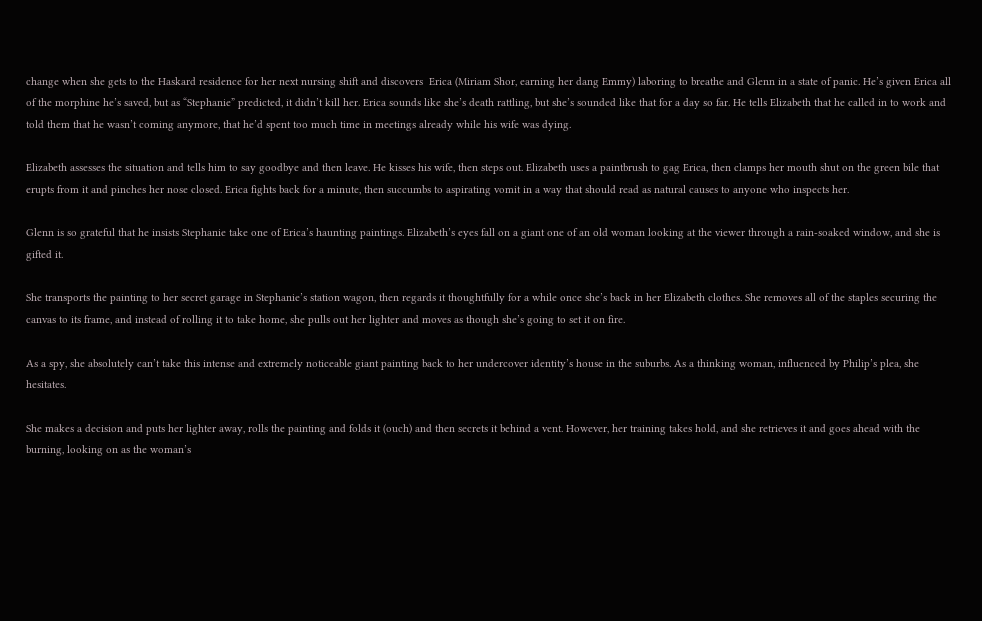change when she gets to the Haskard residence for her next nursing shift and discovers  Erica (Miriam Shor, earning her dang Emmy) laboring to breathe and Glenn in a state of panic. He’s given Erica all of the morphine he’s saved, but as “Stephanie” predicted, it didn’t kill her. Erica sounds like she’s death rattling, but she’s sounded like that for a day so far. He tells Elizabeth that he called in to work and told them that he wasn’t coming anymore, that he’d spent too much time in meetings already while his wife was dying.

Elizabeth assesses the situation and tells him to say goodbye and then leave. He kisses his wife, then steps out. Elizabeth uses a paintbrush to gag Erica, then clamps her mouth shut on the green bile that erupts from it and pinches her nose closed. Erica fights back for a minute, then succumbs to aspirating vomit in a way that should read as natural causes to anyone who inspects her.

Glenn is so grateful that he insists Stephanie take one of Erica’s haunting paintings. Elizabeth’s eyes fall on a giant one of an old woman looking at the viewer through a rain-soaked window, and she is gifted it.

She transports the painting to her secret garage in Stephanie’s station wagon, then regards it thoughtfully for a while once she’s back in her Elizabeth clothes. She removes all of the staples securing the canvas to its frame, and instead of rolling it to take home, she pulls out her lighter and moves as though she’s going to set it on fire.

As a spy, she absolutely can’t take this intense and extremely noticeable giant painting back to her undercover identity’s house in the suburbs. As a thinking woman, influenced by Philip’s plea, she hesitates.

She makes a decision and puts her lighter away, rolls the painting and folds it (ouch) and then secrets it behind a vent. However, her training takes hold, and she retrieves it and goes ahead with the burning, looking on as the woman’s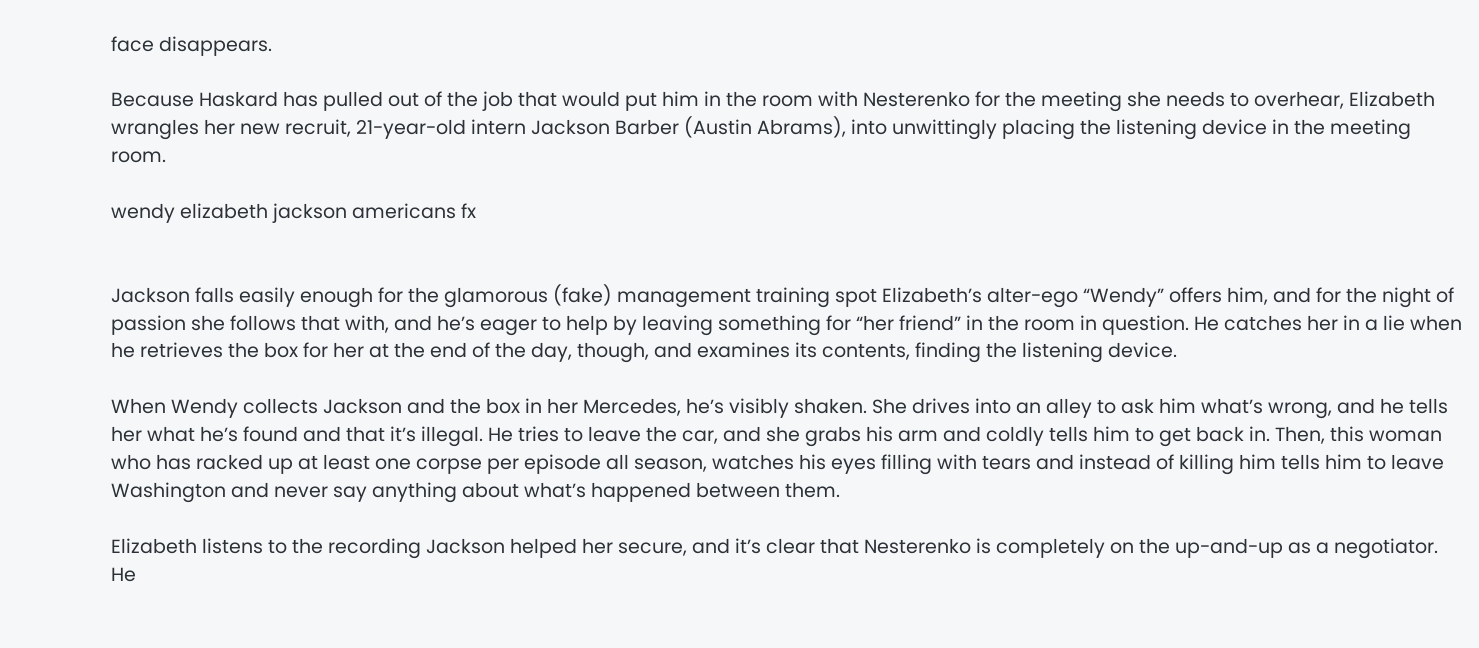face disappears.

Because Haskard has pulled out of the job that would put him in the room with Nesterenko for the meeting she needs to overhear, Elizabeth wrangles her new recruit, 21-year-old intern Jackson Barber (Austin Abrams), into unwittingly placing the listening device in the meeting room.

wendy elizabeth jackson americans fx


Jackson falls easily enough for the glamorous (fake) management training spot Elizabeth’s alter-ego “Wendy” offers him, and for the night of passion she follows that with, and he’s eager to help by leaving something for “her friend” in the room in question. He catches her in a lie when he retrieves the box for her at the end of the day, though, and examines its contents, finding the listening device.

When Wendy collects Jackson and the box in her Mercedes, he’s visibly shaken. She drives into an alley to ask him what’s wrong, and he tells her what he’s found and that it’s illegal. He tries to leave the car, and she grabs his arm and coldly tells him to get back in. Then, this woman who has racked up at least one corpse per episode all season, watches his eyes filling with tears and instead of killing him tells him to leave Washington and never say anything about what’s happened between them.

Elizabeth listens to the recording Jackson helped her secure, and it’s clear that Nesterenko is completely on the up-and-up as a negotiator. He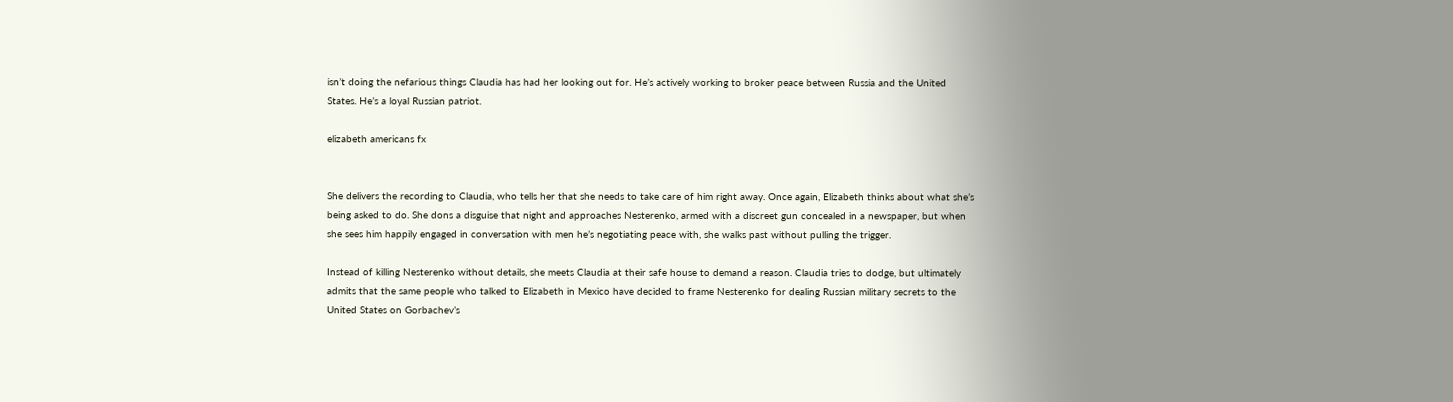isn’t doing the nefarious things Claudia has had her looking out for. He’s actively working to broker peace between Russia and the United States. He’s a loyal Russian patriot.

elizabeth americans fx


She delivers the recording to Claudia, who tells her that she needs to take care of him right away. Once again, Elizabeth thinks about what she’s being asked to do. She dons a disguise that night and approaches Nesterenko, armed with a discreet gun concealed in a newspaper, but when she sees him happily engaged in conversation with men he’s negotiating peace with, she walks past without pulling the trigger.

Instead of killing Nesterenko without details, she meets Claudia at their safe house to demand a reason. Claudia tries to dodge, but ultimately admits that the same people who talked to Elizabeth in Mexico have decided to frame Nesterenko for dealing Russian military secrets to the United States on Gorbachev’s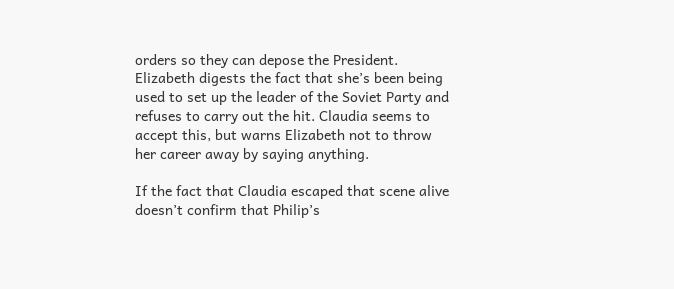orders so they can depose the President. Elizabeth digests the fact that she’s been being used to set up the leader of the Soviet Party and refuses to carry out the hit. Claudia seems to accept this, but warns Elizabeth not to throw her career away by saying anything.

If the fact that Claudia escaped that scene alive doesn’t confirm that Philip’s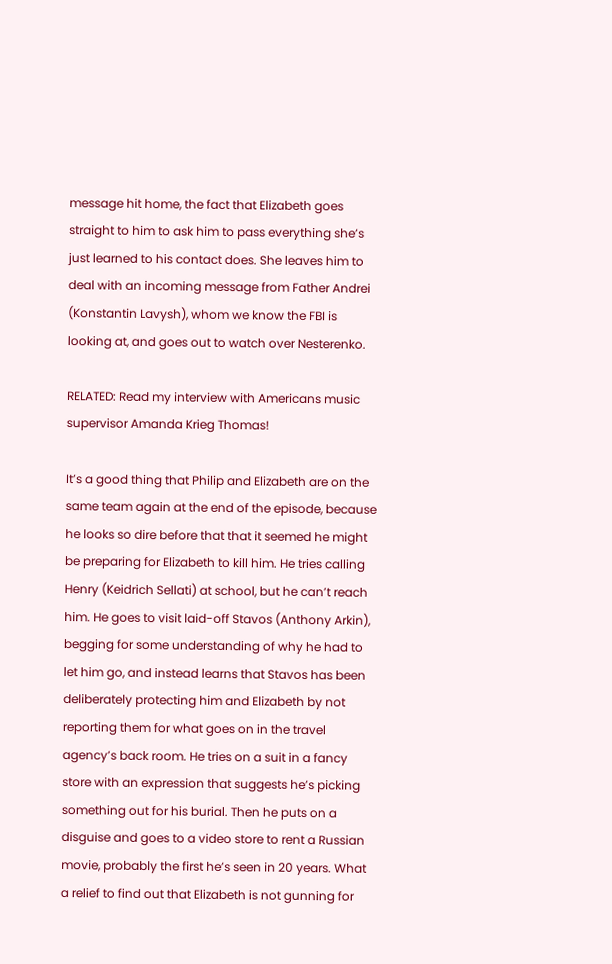message hit home, the fact that Elizabeth goes straight to him to ask him to pass everything she’s just learned to his contact does. She leaves him to deal with an incoming message from Father Andrei (Konstantin Lavysh), whom we know the FBI is looking at, and goes out to watch over Nesterenko.

RELATED: Read my interview with Americans music supervisor Amanda Krieg Thomas!

It’s a good thing that Philip and Elizabeth are on the same team again at the end of the episode, because he looks so dire before that that it seemed he might be preparing for Elizabeth to kill him. He tries calling Henry (Keidrich Sellati) at school, but he can’t reach him. He goes to visit laid-off Stavos (Anthony Arkin), begging for some understanding of why he had to let him go, and instead learns that Stavos has been deliberately protecting him and Elizabeth by not reporting them for what goes on in the travel agency’s back room. He tries on a suit in a fancy store with an expression that suggests he’s picking something out for his burial. Then he puts on a disguise and goes to a video store to rent a Russian movie, probably the first he’s seen in 20 years. What a relief to find out that Elizabeth is not gunning for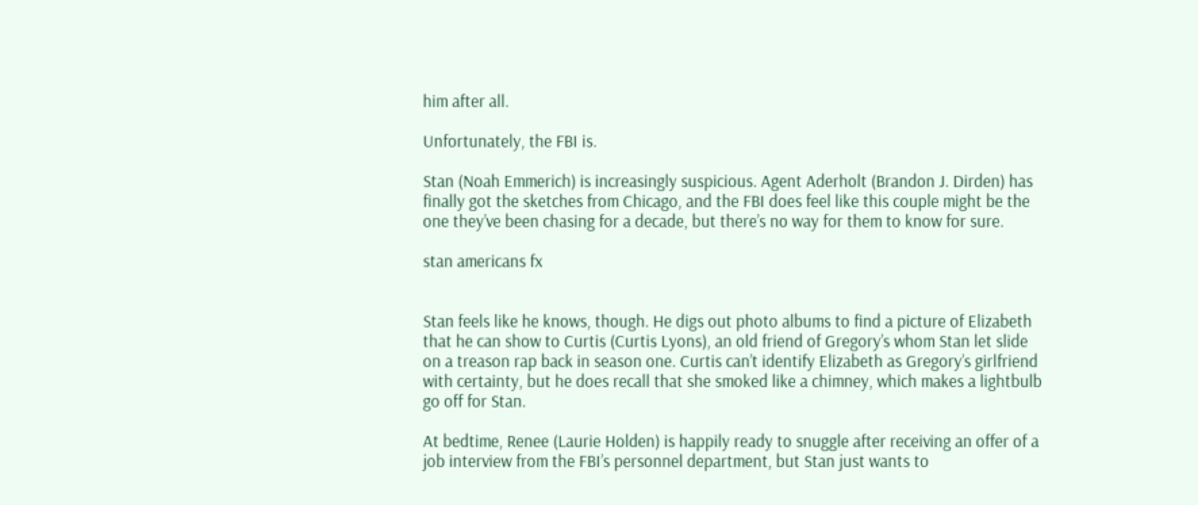him after all.

Unfortunately, the FBI is.

Stan (Noah Emmerich) is increasingly suspicious. Agent Aderholt (Brandon J. Dirden) has finally got the sketches from Chicago, and the FBI does feel like this couple might be the one they’ve been chasing for a decade, but there’s no way for them to know for sure.

stan americans fx


Stan feels like he knows, though. He digs out photo albums to find a picture of Elizabeth that he can show to Curtis (Curtis Lyons), an old friend of Gregory’s whom Stan let slide on a treason rap back in season one. Curtis can’t identify Elizabeth as Gregory’s girlfriend with certainty, but he does recall that she smoked like a chimney, which makes a lightbulb go off for Stan.

At bedtime, Renee (Laurie Holden) is happily ready to snuggle after receiving an offer of a job interview from the FBI’s personnel department, but Stan just wants to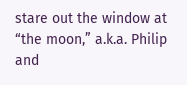stare out the window at “the moon,” a.k.a. Philip and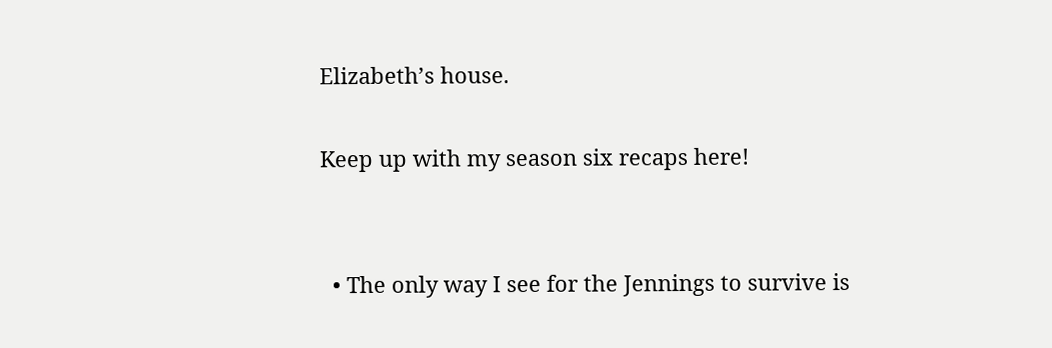Elizabeth’s house.

Keep up with my season six recaps here!


  • The only way I see for the Jennings to survive is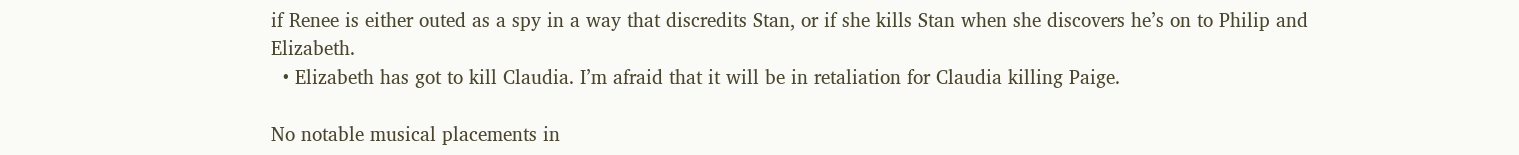if Renee is either outed as a spy in a way that discredits Stan, or if she kills Stan when she discovers he’s on to Philip and Elizabeth.
  • Elizabeth has got to kill Claudia. I’m afraid that it will be in retaliation for Claudia killing Paige.

No notable musical placements in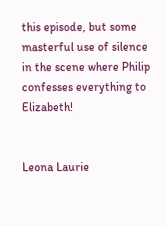this episode, but some masterful use of silence in the scene where Philip confesses everything to Elizabeth!


Leona Laurie